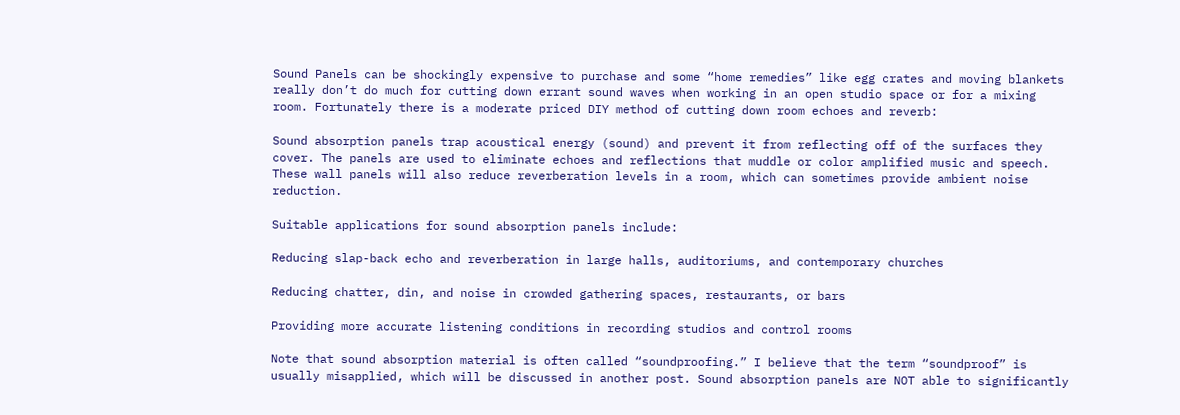Sound Panels can be shockingly expensive to purchase and some “home remedies” like egg crates and moving blankets really don’t do much for cutting down errant sound waves when working in an open studio space or for a mixing room. Fortunately there is a moderate priced DIY method of cutting down room echoes and reverb:

Sound absorption panels trap acoustical energy (sound) and prevent it from reflecting off of the surfaces they cover. The panels are used to eliminate echoes and reflections that muddle or color amplified music and speech. These wall panels will also reduce reverberation levels in a room, which can sometimes provide ambient noise reduction.

Suitable applications for sound absorption panels include:

Reducing slap-back echo and reverberation in large halls, auditoriums, and contemporary churches

Reducing chatter, din, and noise in crowded gathering spaces, restaurants, or bars

Providing more accurate listening conditions in recording studios and control rooms

Note that sound absorption material is often called “soundproofing.” I believe that the term “soundproof” is usually misapplied, which will be discussed in another post. Sound absorption panels are NOT able to significantly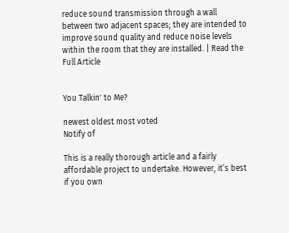reduce sound transmission through a wall between two adjacent spaces; they are intended to improve sound quality and reduce noise levels within the room that they are installed. | Read the Full Article


You Talkin' to Me?

newest oldest most voted
Notify of

This is a really thorough article and a fairly affordable project to undertake. However, it’s best if you own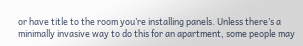or have title to the room you’re installing panels. Unless there’s a minimally invasive way to do this for an apartment, some people may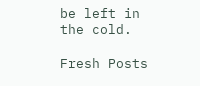be left in the cold.

Fresh Posts